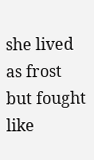she lived as frost but fought like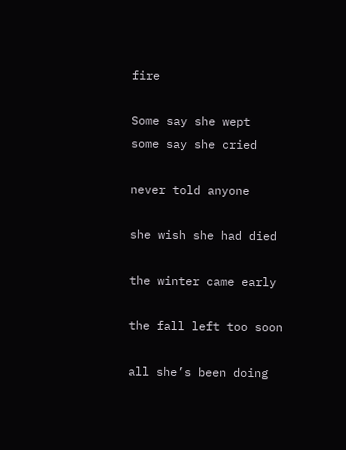fire

Some say she wept
some say she cried

never told anyone

she wish she had died

the winter came early

the fall left too soon

all she’s been doing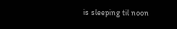is sleeping til noon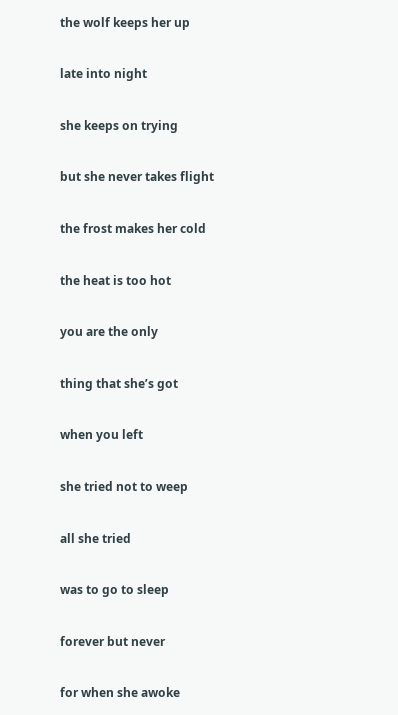the wolf keeps her up

late into night

she keeps on trying

but she never takes flight

the frost makes her cold

the heat is too hot

you are the only

thing that she’s got

when you left

she tried not to weep

all she tried

was to go to sleep

forever but never

for when she awoke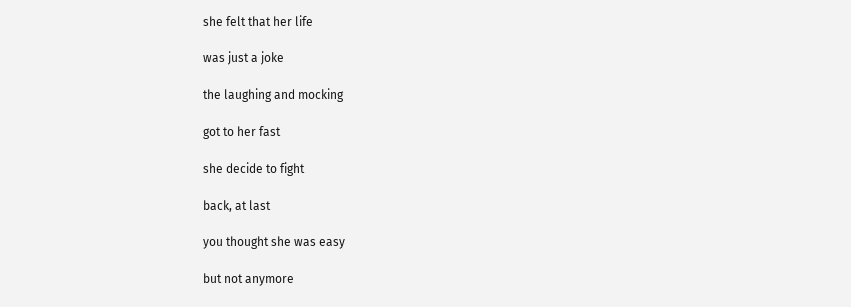she felt that her life

was just a joke

the laughing and mocking

got to her fast

she decide to fight

back, at last

you thought she was easy

but not anymore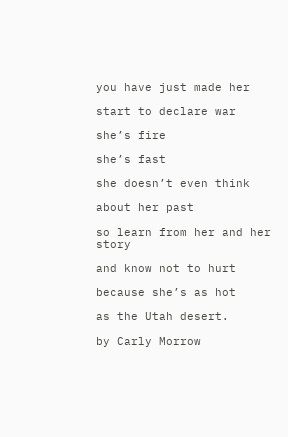you have just made her

start to declare war

she’s fire

she’s fast

she doesn’t even think

about her past

so learn from her and her story

and know not to hurt

because she’s as hot

as the Utah desert.

by Carly Morrow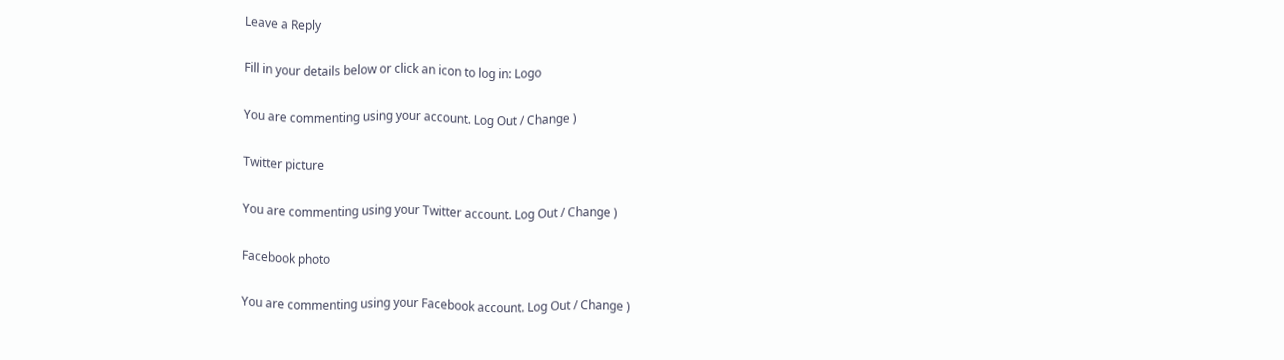Leave a Reply

Fill in your details below or click an icon to log in: Logo

You are commenting using your account. Log Out / Change )

Twitter picture

You are commenting using your Twitter account. Log Out / Change )

Facebook photo

You are commenting using your Facebook account. Log Out / Change )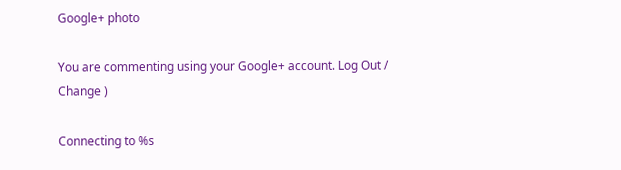Google+ photo

You are commenting using your Google+ account. Log Out / Change )

Connecting to %s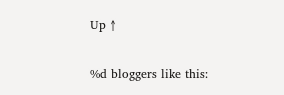Up ↑

%d bloggers like this: